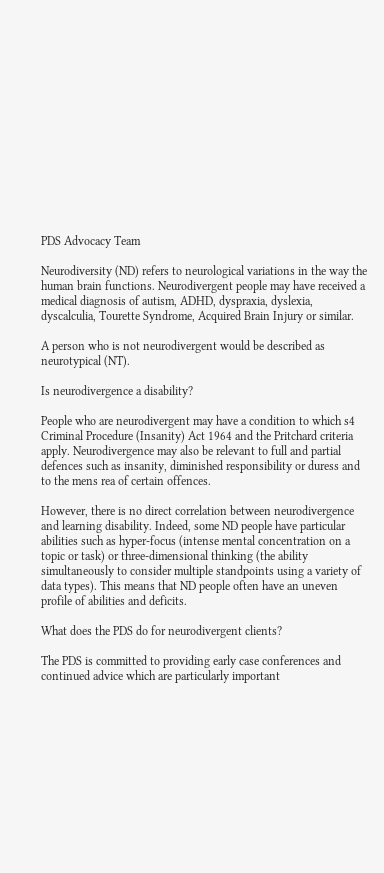PDS Advocacy Team

Neurodiversity (ND) refers to neurological variations in the way the human brain functions. Neurodivergent people may have received a medical diagnosis of autism, ADHD, dyspraxia, dyslexia, dyscalculia, Tourette Syndrome, Acquired Brain Injury or similar.

A person who is not neurodivergent would be described as neurotypical (NT).

Is neurodivergence a disability?

People who are neurodivergent may have a condition to which s4 Criminal Procedure (Insanity) Act 1964 and the Pritchard criteria apply. Neurodivergence may also be relevant to full and partial defences such as insanity, diminished responsibility or duress and to the mens rea of certain offences.

However, there is no direct correlation between neurodivergence and learning disability. Indeed, some ND people have particular abilities such as hyper-focus (intense mental concentration on a topic or task) or three-dimensional thinking (the ability simultaneously to consider multiple standpoints using a variety of data types). This means that ND people often have an uneven profile of abilities and deficits.

What does the PDS do for neurodivergent clients?

The PDS is committed to providing early case conferences and continued advice which are particularly important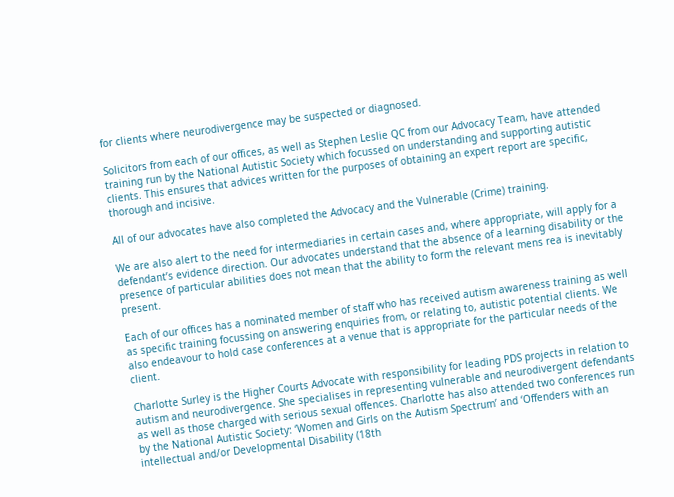for clients where neurodivergence may be suspected or diagnosed.

Solicitors from each of our offices, as well as Stephen Leslie QC from our Advocacy Team, have attended training run by the National Autistic Society which focussed on understanding and supporting autistic clients. This ensures that advices written for the purposes of obtaining an expert report are specific, thorough and incisive.

All of our advocates have also completed the Advocacy and the Vulnerable (Crime) training.

We are also alert to the need for intermediaries in certain cases and, where appropriate, will apply for a defendant’s evidence direction. Our advocates understand that the absence of a learning disability or the presence of particular abilities does not mean that the ability to form the relevant mens rea is inevitably present.

Each of our offices has a nominated member of staff who has received autism awareness training as well as specific training focussing on answering enquiries from, or relating to, autistic potential clients. We also endeavour to hold case conferences at a venue that is appropriate for the particular needs of the client.

Charlotte Surley is the Higher Courts Advocate with responsibility for leading PDS projects in relation to autism and neurodivergence. She specialises in representing vulnerable and neurodivergent defendants as well as those charged with serious sexual offences. Charlotte has also attended two conferences run by the National Autistic Society: ‘Women and Girls on the Autism Spectrum’ and ‘Offenders with an intellectual and/or Developmental Disability (18th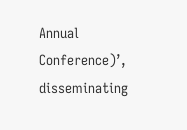Annual Conference)’, disseminating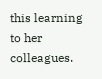this learning to her colleagues.